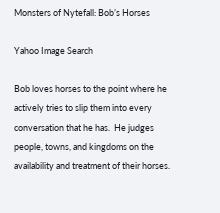Monsters of Nytefall: Bob’s Horses

Yahoo Image Search

Bob loves horses to the point where he actively tries to slip them into every conversation that he has.  He judges people, towns, and kingdoms on the availability and treatment of their horses.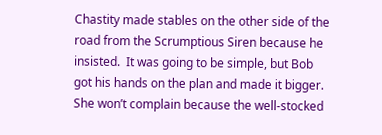Chastity made stables on the other side of the road from the Scrumptious Siren because he insisted.  It was going to be simple, but Bob got his hands on the plan and made it bigger.  She won’t complain because the well-stocked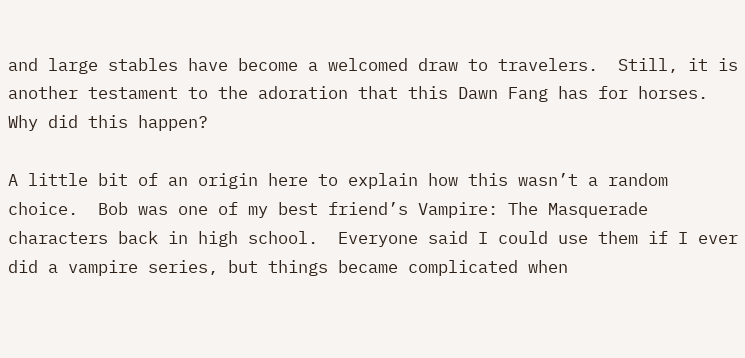and large stables have become a welcomed draw to travelers.  Still, it is another testament to the adoration that this Dawn Fang has for horses.  Why did this happen?

A little bit of an origin here to explain how this wasn’t a random choice.  Bob was one of my best friend’s Vampire: The Masquerade characters back in high school.  Everyone said I could use them if I ever did a vampire series, but things became complicated when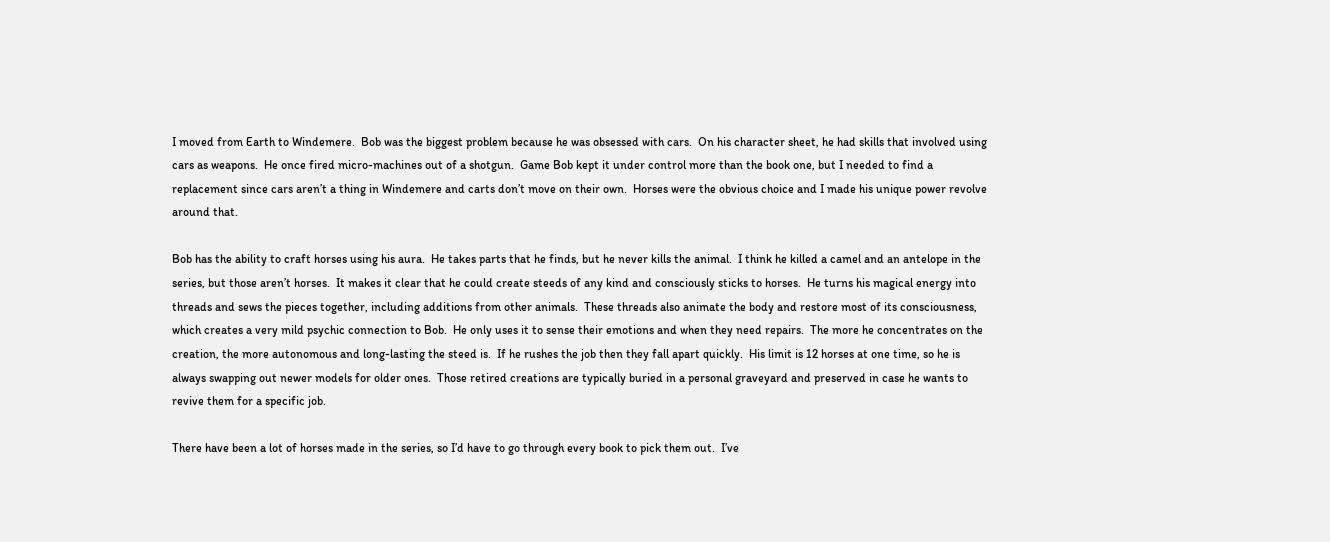I moved from Earth to Windemere.  Bob was the biggest problem because he was obsessed with cars.  On his character sheet, he had skills that involved using cars as weapons.  He once fired micro-machines out of a shotgun.  Game Bob kept it under control more than the book one, but I needed to find a replacement since cars aren’t a thing in Windemere and carts don’t move on their own.  Horses were the obvious choice and I made his unique power revolve around that.

Bob has the ability to craft horses using his aura.  He takes parts that he finds, but he never kills the animal.  I think he killed a camel and an antelope in the series, but those aren’t horses.  It makes it clear that he could create steeds of any kind and consciously sticks to horses.  He turns his magical energy into threads and sews the pieces together, including additions from other animals.  These threads also animate the body and restore most of its consciousness, which creates a very mild psychic connection to Bob.  He only uses it to sense their emotions and when they need repairs.  The more he concentrates on the creation, the more autonomous and long-lasting the steed is.  If he rushes the job then they fall apart quickly.  His limit is 12 horses at one time, so he is always swapping out newer models for older ones.  Those retired creations are typically buried in a personal graveyard and preserved in case he wants to revive them for a specific job.

There have been a lot of horses made in the series, so I’d have to go through every book to pick them out.  I’ve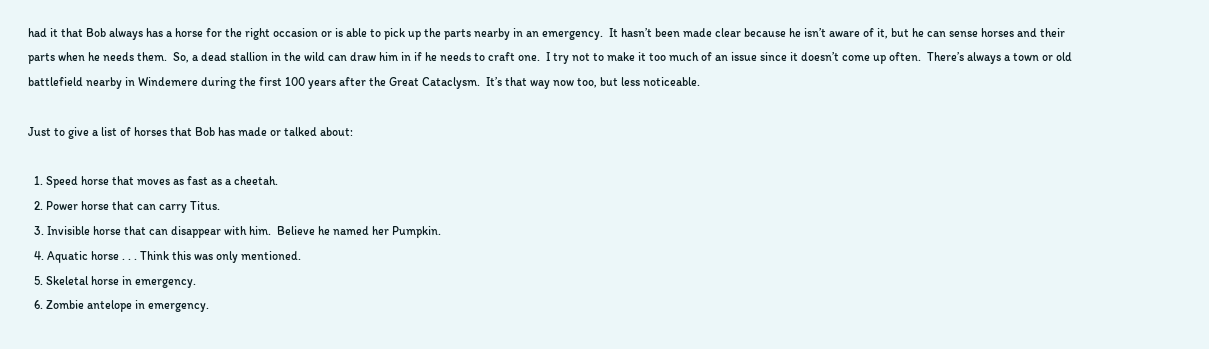had it that Bob always has a horse for the right occasion or is able to pick up the parts nearby in an emergency.  It hasn’t been made clear because he isn’t aware of it, but he can sense horses and their parts when he needs them.  So, a dead stallion in the wild can draw him in if he needs to craft one.  I try not to make it too much of an issue since it doesn’t come up often.  There’s always a town or old battlefield nearby in Windemere during the first 100 years after the Great Cataclysm.  It’s that way now too, but less noticeable.

Just to give a list of horses that Bob has made or talked about:

  1. Speed horse that moves as fast as a cheetah.
  2. Power horse that can carry Titus.
  3. Invisible horse that can disappear with him.  Believe he named her Pumpkin.
  4. Aquatic horse . . . Think this was only mentioned.
  5. Skeletal horse in emergency.
  6. Zombie antelope in emergency.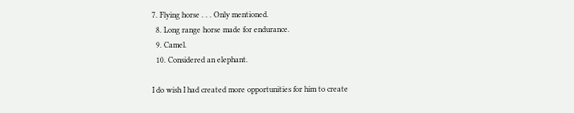7. Flying horse . . . Only mentioned.
  8. Long range horse made for endurance.
  9. Camel.
  10. Considered an elephant.

I do wish I had created more opportunities for him to create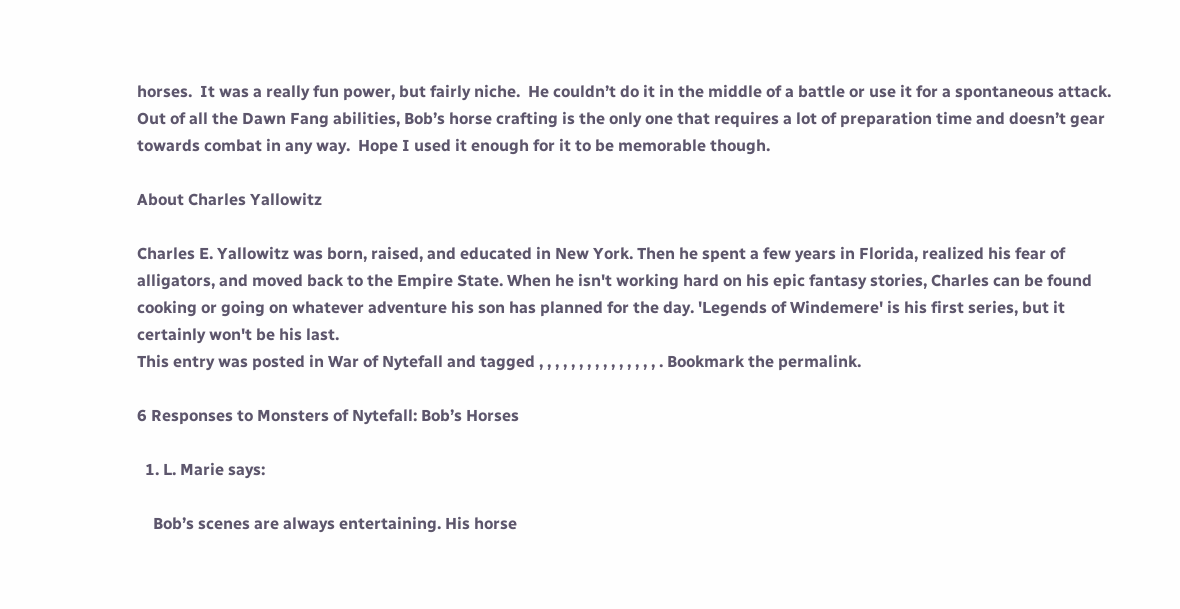horses.  It was a really fun power, but fairly niche.  He couldn’t do it in the middle of a battle or use it for a spontaneous attack.  Out of all the Dawn Fang abilities, Bob’s horse crafting is the only one that requires a lot of preparation time and doesn’t gear towards combat in any way.  Hope I used it enough for it to be memorable though.

About Charles Yallowitz

Charles E. Yallowitz was born, raised, and educated in New York. Then he spent a few years in Florida, realized his fear of alligators, and moved back to the Empire State. When he isn't working hard on his epic fantasy stories, Charles can be found cooking or going on whatever adventure his son has planned for the day. 'Legends of Windemere' is his first series, but it certainly won't be his last.
This entry was posted in War of Nytefall and tagged , , , , , , , , , , , , , , , . Bookmark the permalink.

6 Responses to Monsters of Nytefall: Bob’s Horses

  1. L. Marie says:

    Bob’s scenes are always entertaining. His horse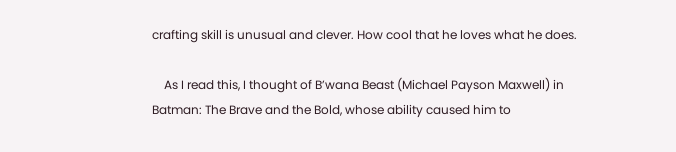crafting skill is unusual and clever. How cool that he loves what he does.

    As I read this, I thought of B’wana Beast (Michael Payson Maxwell) in Batman: The Brave and the Bold, whose ability caused him to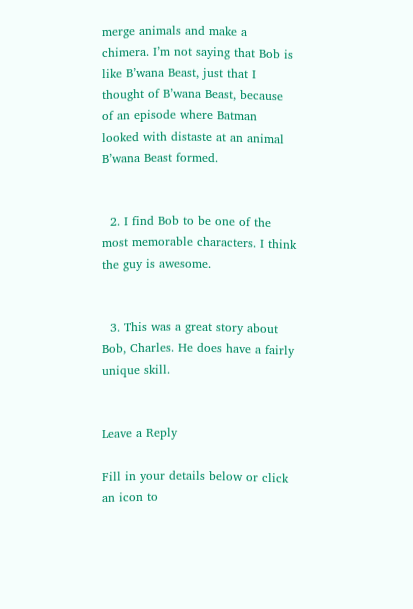merge animals and make a chimera. I’m not saying that Bob is like B’wana Beast, just that I thought of B’wana Beast, because of an episode where Batman looked with distaste at an animal B’wana Beast formed.


  2. I find Bob to be one of the most memorable characters. I think the guy is awesome.


  3. This was a great story about Bob, Charles. He does have a fairly unique skill.


Leave a Reply

Fill in your details below or click an icon to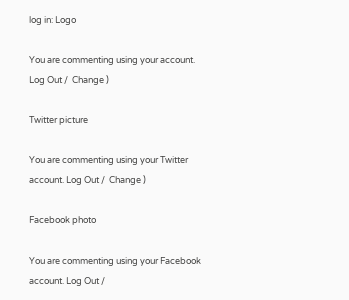log in: Logo

You are commenting using your account. Log Out /  Change )

Twitter picture

You are commenting using your Twitter account. Log Out /  Change )

Facebook photo

You are commenting using your Facebook account. Log Out /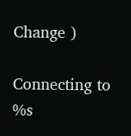Change )

Connecting to %s